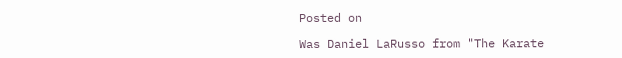Posted on

Was Daniel LaRusso from "The Karate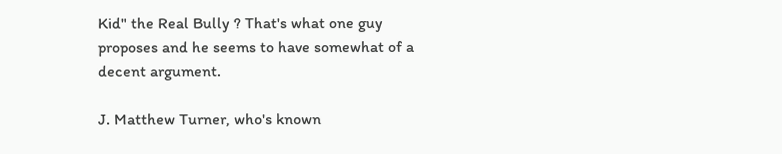Kid" the Real Bully ? That's what one guy proposes and he seems to have somewhat of a decent argument.

J. Matthew Turner, who's known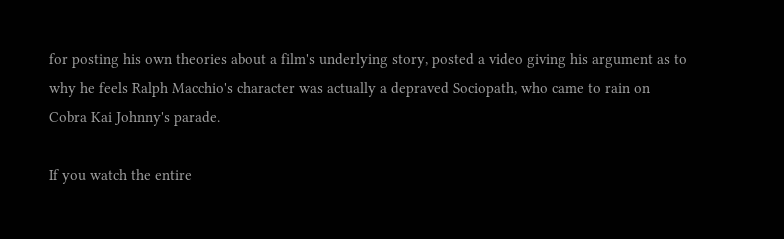for posting his own theories about a film's underlying story, posted a video giving his argument as to why he feels Ralph Macchio's character was actually a depraved Sociopath, who came to rain on Cobra Kai Johnny's parade.

If you watch the entire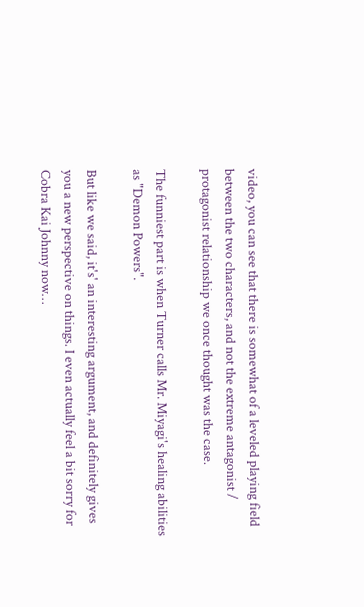video, you can see that there is somewhat of a leveled playing field between the two characters, and not the extreme antagonist / protagonist relationship we once thought was the case.

The funniest part is when Turner calls Mr. Miyagi's healing abilities as "Demon Powers".

But like we said, it's' an interesting argument, and definitely gives you a new perspective on things. I even actually feel a bit sorry for Cobra Kai Johnny now…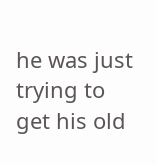he was just trying to get his old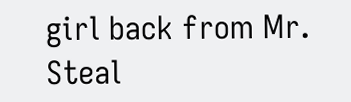girl back from Mr. Steal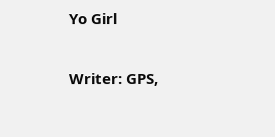Yo Girl

Writer: GPS,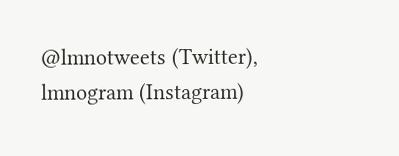@lmnotweets (Twitter), lmnogram (Instagram)